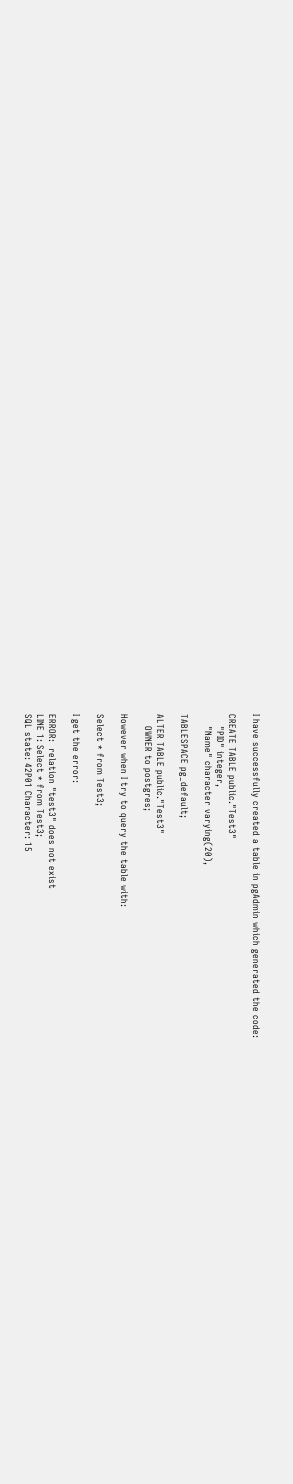I have successfully created a table in pgAdmin which generated the code:

CREATE TABLE public."Test3"
    "PID" integer,
    "Name" character varying(20),

TABLESPACE pg_default;

ALTER TABLE public."Test3"
    OWNER to postgres;

However when I try to query the table with:

Select * from Test3;

I get the error:

ERROR:  relation "test3" does not exist
LINE 1: Select * from Test3;
SQL state: 42P01 Character: 15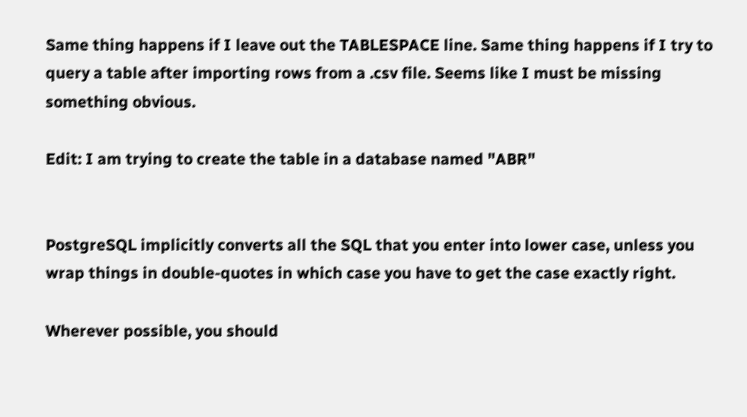Same thing happens if I leave out the TABLESPACE line. Same thing happens if I try to query a table after importing rows from a .csv file. Seems like I must be missing something obvious.

Edit: I am trying to create the table in a database named "ABR"


PostgreSQL implicitly converts all the SQL that you enter into lower case, unless you wrap things in double-quotes in which case you have to get the case exactly right.

Wherever possible, you should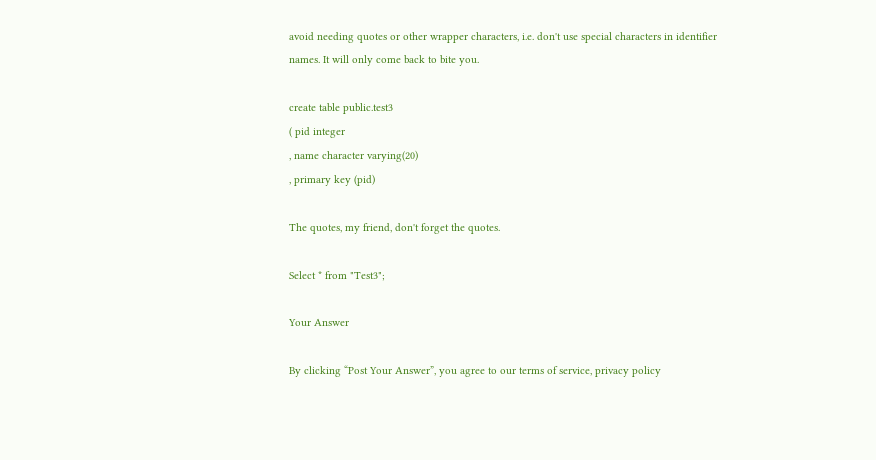avoid needing quotes or other wrapper characters, i.e. don't use special characters in identifier names. It will only come back to bite you.

create table public.test3
( pid integer
, name character varying(20)
, primary key (pid)

The quotes, my friend, don't forget the quotes.

Select * from "Test3";

Your Answer

By clicking “Post Your Answer”, you agree to our terms of service, privacy policy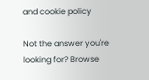and cookie policy

Not the answer you're looking for? Browse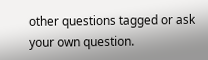other questions tagged or ask your own question.